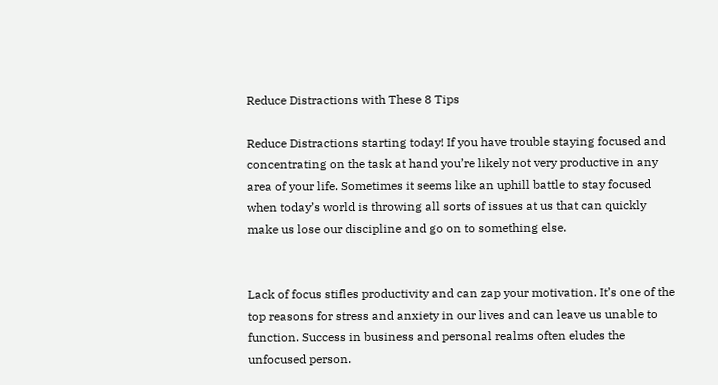Reduce Distractions with These 8 Tips

Reduce Distractions starting today! If you have trouble staying focused and concentrating on the task at hand you’re likely not very productive in any area of your life. Sometimes it seems like an uphill battle to stay focused when today’s world is throwing all sorts of issues at us that can quickly make us lose our discipline and go on to something else.


Lack of focus stifles productivity and can zap your motivation. It’s one of the top reasons for stress and anxiety in our lives and can leave us unable to function. Success in business and personal realms often eludes the unfocused person.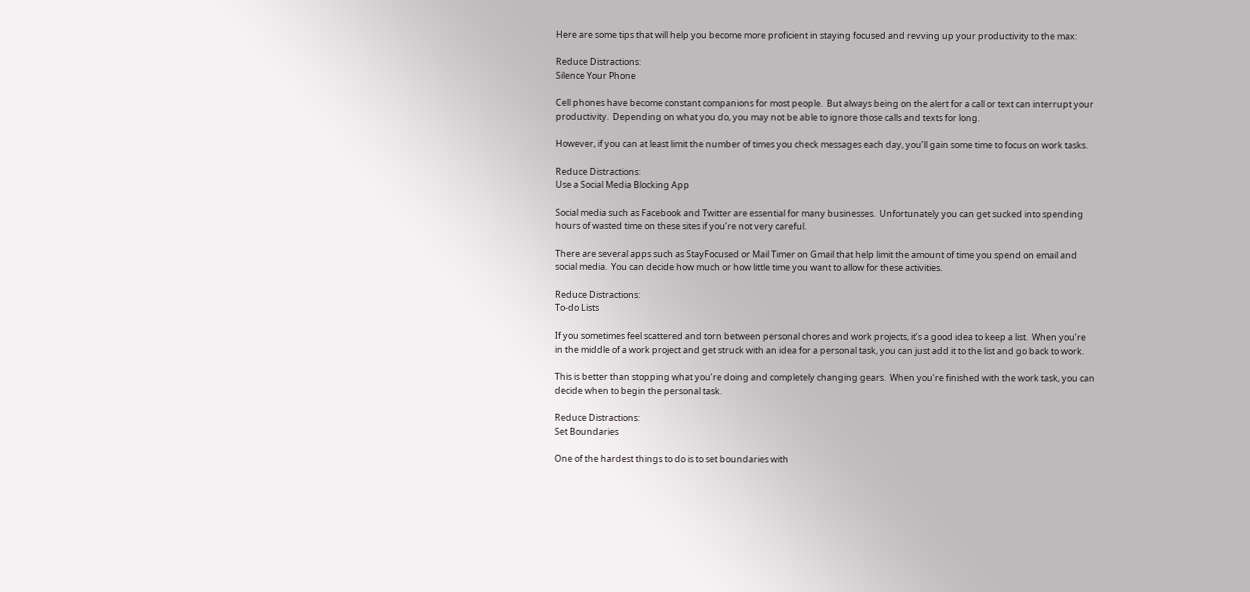Here are some tips that will help you become more proficient in staying focused and revving up your productivity to the max:

Reduce Distractions:
Silence Your Phone

Cell phones have become constant companions for most people.  But always being on the alert for a call or text can interrupt your productivity.  Depending on what you do, you may not be able to ignore those calls and texts for long.

However, if you can at least limit the number of times you check messages each day, you’ll gain some time to focus on work tasks.

Reduce Distractions:
Use a Social Media Blocking App

Social media such as Facebook and Twitter are essential for many businesses.  Unfortunately you can get sucked into spending hours of wasted time on these sites if you’re not very careful.

There are several apps such as StayFocused or Mail Timer on Gmail that help limit the amount of time you spend on email and social media.  You can decide how much or how little time you want to allow for these activities.

Reduce Distractions:
To-do Lists

If you sometimes feel scattered and torn between personal chores and work projects, it’s a good idea to keep a list.  When you’re in the middle of a work project and get struck with an idea for a personal task, you can just add it to the list and go back to work.

This is better than stopping what you’re doing and completely changing gears.  When you’re finished with the work task, you can decide when to begin the personal task.

Reduce Distractions:
Set Boundaries

One of the hardest things to do is to set boundaries with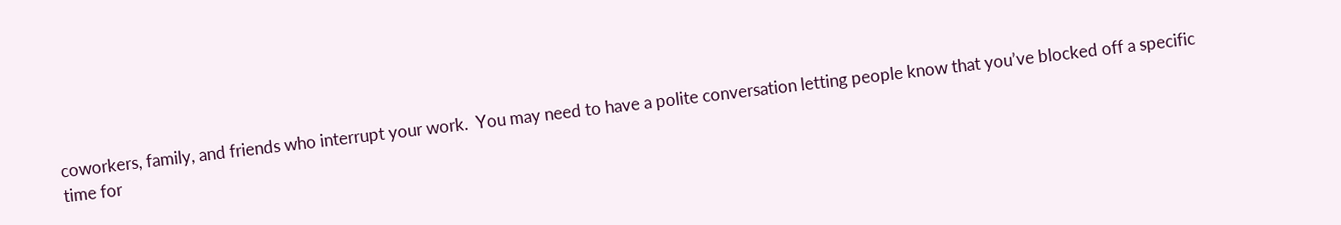coworkers, family, and friends who interrupt your work.  You may need to have a polite conversation letting people know that you’ve blocked off a specific time for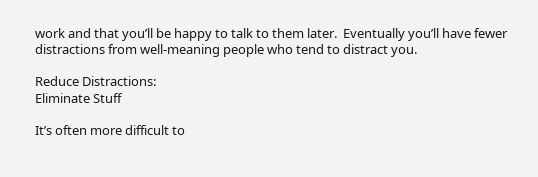work and that you’ll be happy to talk to them later.  Eventually you’ll have fewer distractions from well-meaning people who tend to distract you.

Reduce Distractions:
Eliminate Stuff

It’s often more difficult to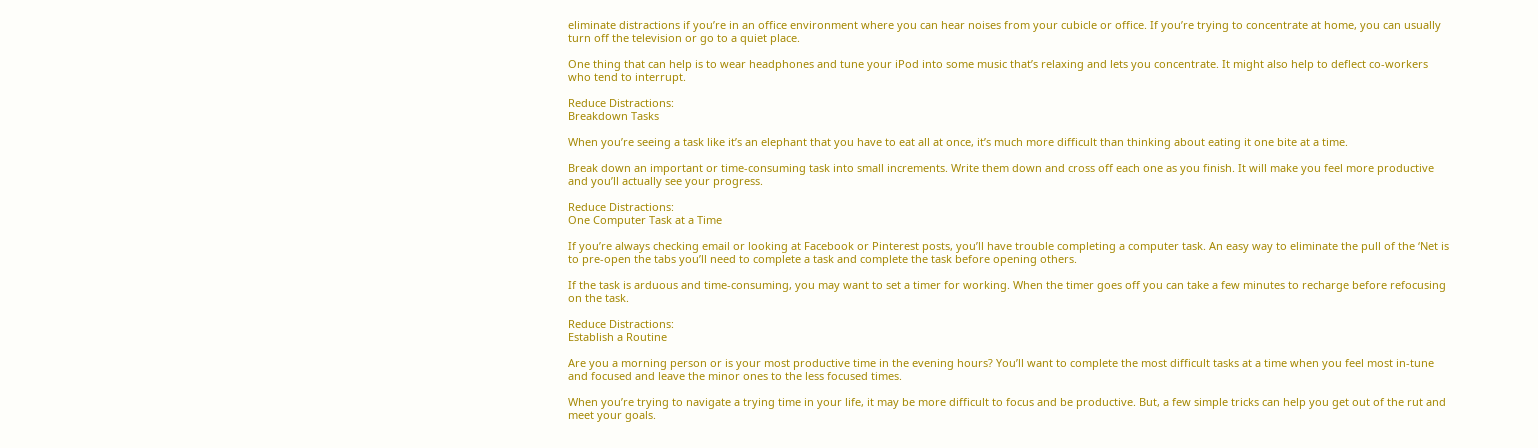eliminate distractions if you’re in an office environment where you can hear noises from your cubicle or office. If you’re trying to concentrate at home, you can usually turn off the television or go to a quiet place.

One thing that can help is to wear headphones and tune your iPod into some music that’s relaxing and lets you concentrate. It might also help to deflect co-workers who tend to interrupt.

Reduce Distractions:
Breakdown Tasks

When you’re seeing a task like it’s an elephant that you have to eat all at once, it’s much more difficult than thinking about eating it one bite at a time.

Break down an important or time-consuming task into small increments. Write them down and cross off each one as you finish. It will make you feel more productive and you’ll actually see your progress.

Reduce Distractions:
One Computer Task at a Time

If you’re always checking email or looking at Facebook or Pinterest posts, you’ll have trouble completing a computer task. An easy way to eliminate the pull of the ‘Net is to pre-open the tabs you’ll need to complete a task and complete the task before opening others.

If the task is arduous and time-consuming, you may want to set a timer for working. When the timer goes off you can take a few minutes to recharge before refocusing on the task.

Reduce Distractions:
Establish a Routine

Are you a morning person or is your most productive time in the evening hours? You’ll want to complete the most difficult tasks at a time when you feel most in-tune and focused and leave the minor ones to the less focused times.

When you’re trying to navigate a trying time in your life, it may be more difficult to focus and be productive. But, a few simple tricks can help you get out of the rut and meet your goals.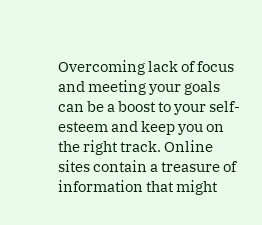Overcoming lack of focus and meeting your goals can be a boost to your self-esteem and keep you on the right track. Online sites contain a treasure of information that might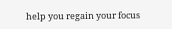help you regain your focus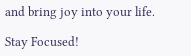and bring joy into your life.

Stay Focused!